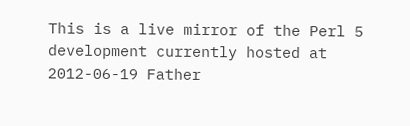This is a live mirror of the Perl 5 development currently hosted at
2012-06-19 Father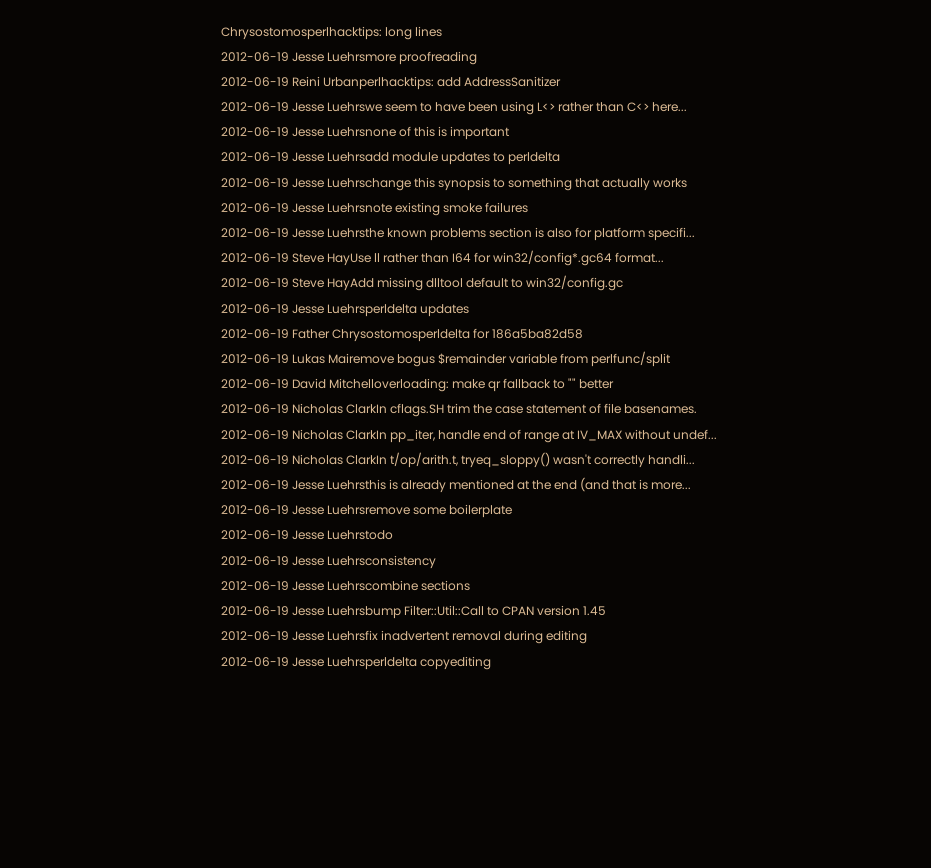Chrysostomosperlhacktips: long lines
2012-06-19 Jesse Luehrsmore proofreading
2012-06-19 Reini Urbanperlhacktips: add AddressSanitizer
2012-06-19 Jesse Luehrswe seem to have been using L<> rather than C<> here...
2012-06-19 Jesse Luehrsnone of this is important
2012-06-19 Jesse Luehrsadd module updates to perldelta
2012-06-19 Jesse Luehrschange this synopsis to something that actually works
2012-06-19 Jesse Luehrsnote existing smoke failures
2012-06-19 Jesse Luehrsthe known problems section is also for platform specifi...
2012-06-19 Steve HayUse ll rather than I64 for win32/config*.gc64 format...
2012-06-19 Steve HayAdd missing dlltool default to win32/config.gc
2012-06-19 Jesse Luehrsperldelta updates
2012-06-19 Father Chrysostomosperldelta for 186a5ba82d58
2012-06-19 Lukas Mairemove bogus $remainder variable from perlfunc/split
2012-06-19 David Mitchelloverloading: make qr fallback to "" better
2012-06-19 Nicholas ClarkIn cflags.SH trim the case statement of file basenames.
2012-06-19 Nicholas ClarkIn pp_iter, handle end of range at IV_MAX without undef...
2012-06-19 Nicholas ClarkIn t/op/arith.t, tryeq_sloppy() wasn't correctly handli...
2012-06-19 Jesse Luehrsthis is already mentioned at the end (and that is more...
2012-06-19 Jesse Luehrsremove some boilerplate
2012-06-19 Jesse Luehrstodo
2012-06-19 Jesse Luehrsconsistency
2012-06-19 Jesse Luehrscombine sections
2012-06-19 Jesse Luehrsbump Filter::Util::Call to CPAN version 1.45
2012-06-19 Jesse Luehrsfix inadvertent removal during editing
2012-06-19 Jesse Luehrsperldelta copyediting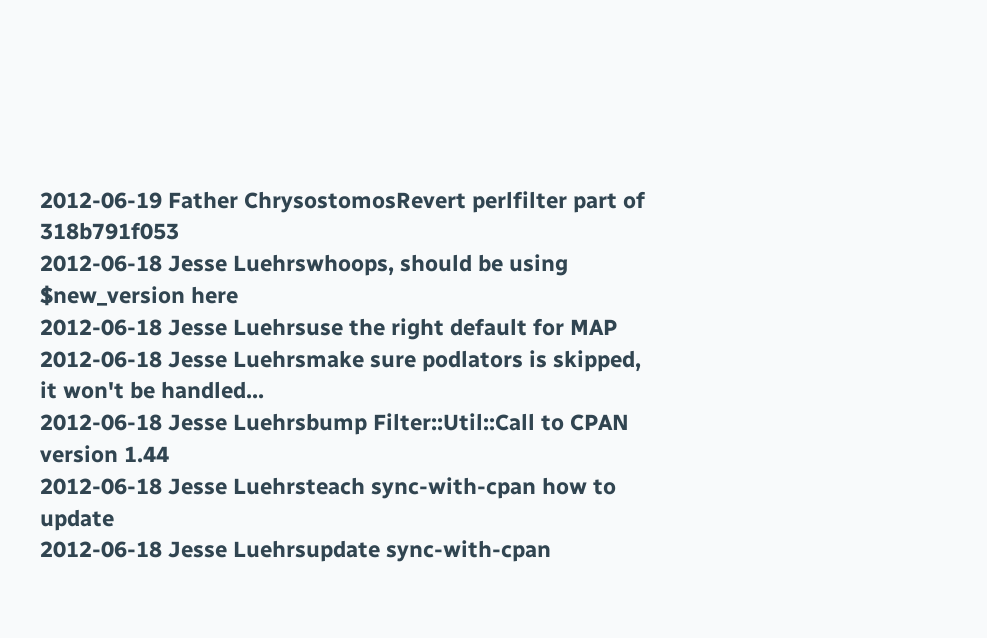2012-06-19 Father ChrysostomosRevert perlfilter part of 318b791f053
2012-06-18 Jesse Luehrswhoops, should be using $new_version here
2012-06-18 Jesse Luehrsuse the right default for MAP
2012-06-18 Jesse Luehrsmake sure podlators is skipped, it won't be handled...
2012-06-18 Jesse Luehrsbump Filter::Util::Call to CPAN version 1.44
2012-06-18 Jesse Luehrsteach sync-with-cpan how to update
2012-06-18 Jesse Luehrsupdate sync-with-cpan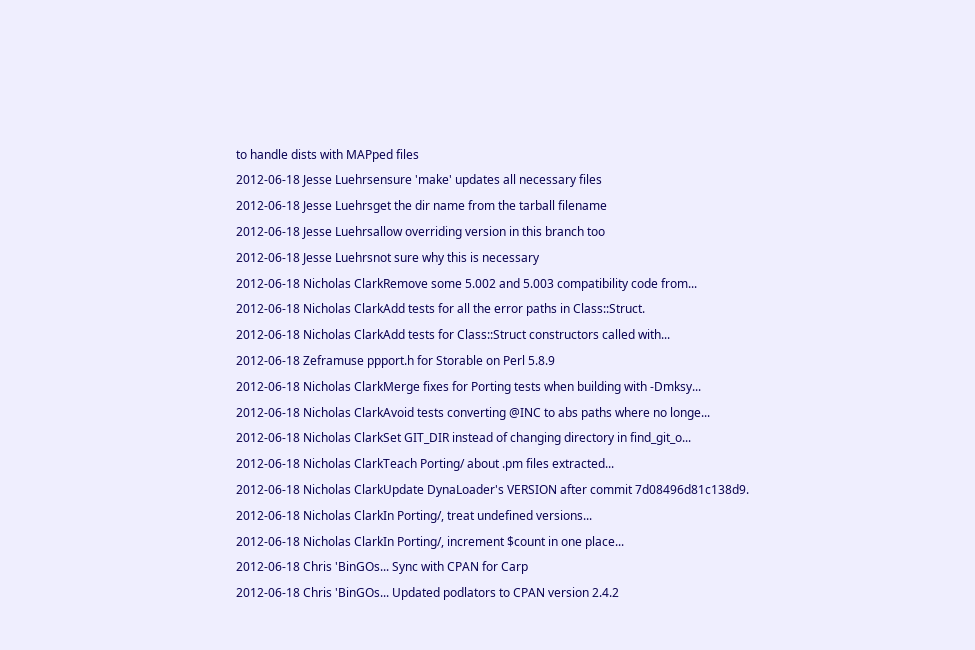to handle dists with MAPped files
2012-06-18 Jesse Luehrsensure 'make' updates all necessary files
2012-06-18 Jesse Luehrsget the dir name from the tarball filename
2012-06-18 Jesse Luehrsallow overriding version in this branch too
2012-06-18 Jesse Luehrsnot sure why this is necessary
2012-06-18 Nicholas ClarkRemove some 5.002 and 5.003 compatibility code from...
2012-06-18 Nicholas ClarkAdd tests for all the error paths in Class::Struct.
2012-06-18 Nicholas ClarkAdd tests for Class::Struct constructors called with...
2012-06-18 Zeframuse ppport.h for Storable on Perl 5.8.9
2012-06-18 Nicholas ClarkMerge fixes for Porting tests when building with -Dmksy...
2012-06-18 Nicholas ClarkAvoid tests converting @INC to abs paths where no longe...
2012-06-18 Nicholas ClarkSet GIT_DIR instead of changing directory in find_git_o...
2012-06-18 Nicholas ClarkTeach Porting/ about .pm files extracted...
2012-06-18 Nicholas ClarkUpdate DynaLoader's VERSION after commit 7d08496d81c138d9.
2012-06-18 Nicholas ClarkIn Porting/, treat undefined versions...
2012-06-18 Nicholas ClarkIn Porting/, increment $count in one place...
2012-06-18 Chris 'BinGOs... Sync with CPAN for Carp
2012-06-18 Chris 'BinGOs... Updated podlators to CPAN version 2.4.2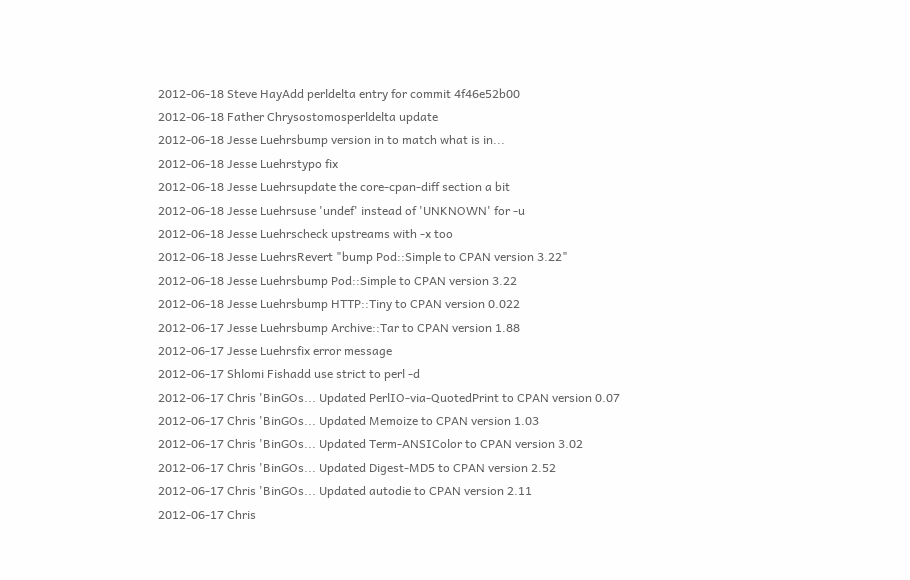2012-06-18 Steve HayAdd perldelta entry for commit 4f46e52b00
2012-06-18 Father Chrysostomosperldelta update
2012-06-18 Jesse Luehrsbump version in to match what is in...
2012-06-18 Jesse Luehrstypo fix
2012-06-18 Jesse Luehrsupdate the core-cpan-diff section a bit
2012-06-18 Jesse Luehrsuse 'undef' instead of 'UNKNOWN' for -u
2012-06-18 Jesse Luehrscheck upstreams with -x too
2012-06-18 Jesse LuehrsRevert "bump Pod::Simple to CPAN version 3.22"
2012-06-18 Jesse Luehrsbump Pod::Simple to CPAN version 3.22
2012-06-18 Jesse Luehrsbump HTTP::Tiny to CPAN version 0.022
2012-06-17 Jesse Luehrsbump Archive::Tar to CPAN version 1.88
2012-06-17 Jesse Luehrsfix error message
2012-06-17 Shlomi Fishadd use strict to perl -d
2012-06-17 Chris 'BinGOs... Updated PerlIO-via-QuotedPrint to CPAN version 0.07
2012-06-17 Chris 'BinGOs... Updated Memoize to CPAN version 1.03
2012-06-17 Chris 'BinGOs... Updated Term-ANSIColor to CPAN version 3.02
2012-06-17 Chris 'BinGOs... Updated Digest-MD5 to CPAN version 2.52
2012-06-17 Chris 'BinGOs... Updated autodie to CPAN version 2.11
2012-06-17 Chris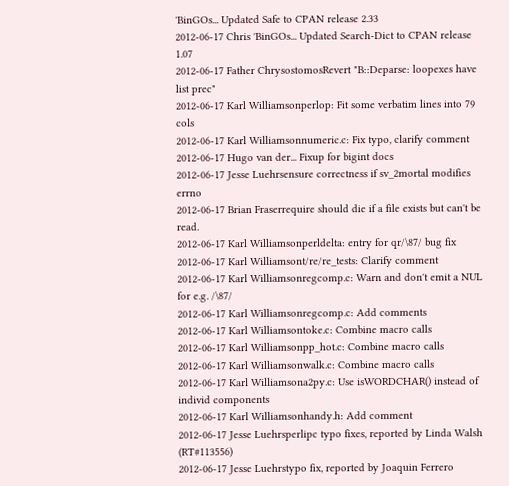'BinGOs... Updated Safe to CPAN release 2.33
2012-06-17 Chris 'BinGOs... Updated Search-Dict to CPAN release 1.07
2012-06-17 Father ChrysostomosRevert "B::Deparse: loopexes have list prec"
2012-06-17 Karl Williamsonperlop: Fit some verbatim lines into 79 cols
2012-06-17 Karl Williamsonnumeric.c: Fix typo, clarify comment
2012-06-17 Hugo van der... Fixup for bigint docs
2012-06-17 Jesse Luehrsensure correctness if sv_2mortal modifies errno
2012-06-17 Brian Fraserrequire should die if a file exists but can't be read.
2012-06-17 Karl Williamsonperldelta: entry for qr/\87/ bug fix
2012-06-17 Karl Williamsont/re/re_tests: Clarify comment
2012-06-17 Karl Williamsonregcomp.c: Warn and don't emit a NUL for e.g. /\87/
2012-06-17 Karl Williamsonregcomp.c: Add comments
2012-06-17 Karl Williamsontoke.c: Combine macro calls
2012-06-17 Karl Williamsonpp_hot.c: Combine macro calls
2012-06-17 Karl Williamsonwalk.c: Combine macro calls
2012-06-17 Karl Williamsona2py.c: Use isWORDCHAR() instead of individ components
2012-06-17 Karl Williamsonhandy.h: Add comment
2012-06-17 Jesse Luehrsperlipc typo fixes, reported by Linda Walsh (RT#113556)
2012-06-17 Jesse Luehrstypo fix, reported by Joaquin Ferrero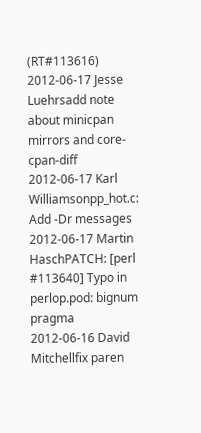(RT#113616)
2012-06-17 Jesse Luehrsadd note about minicpan mirrors and core-cpan-diff
2012-06-17 Karl Williamsonpp_hot.c: Add -Dr messages
2012-06-17 Martin HaschPATCH: [perl #113640] Typo in perlop.pod: bignum pragma
2012-06-16 David Mitchellfix paren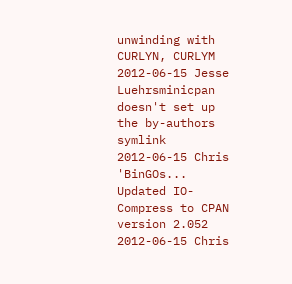unwinding with CURLYN, CURLYM
2012-06-15 Jesse Luehrsminicpan doesn't set up the by-authors symlink
2012-06-15 Chris 'BinGOs... Updated IO-Compress to CPAN version 2.052
2012-06-15 Chris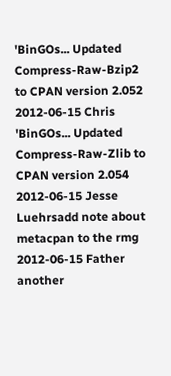'BinGOs... Updated Compress-Raw-Bzip2 to CPAN version 2.052
2012-06-15 Chris 'BinGOs... Updated Compress-Raw-Zlib to CPAN version 2.054
2012-06-15 Jesse Luehrsadd note about metacpan to the rmg
2012-06-15 Father another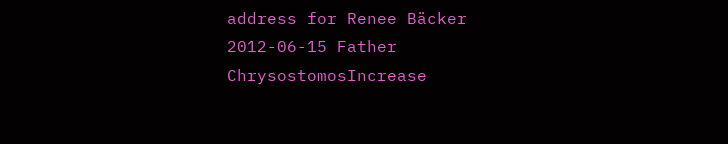address for Renee Bäcker
2012-06-15 Father ChrysostomosIncrease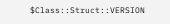$Class::Struct::VERSION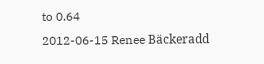to 0.64
2012-06-15 Renee Bäckeradd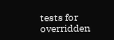tests for overridden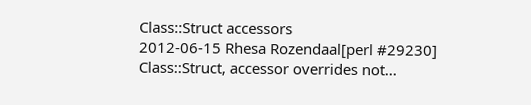Class::Struct accessors
2012-06-15 Rhesa Rozendaal[perl #29230] Class::Struct, accessor overrides not...